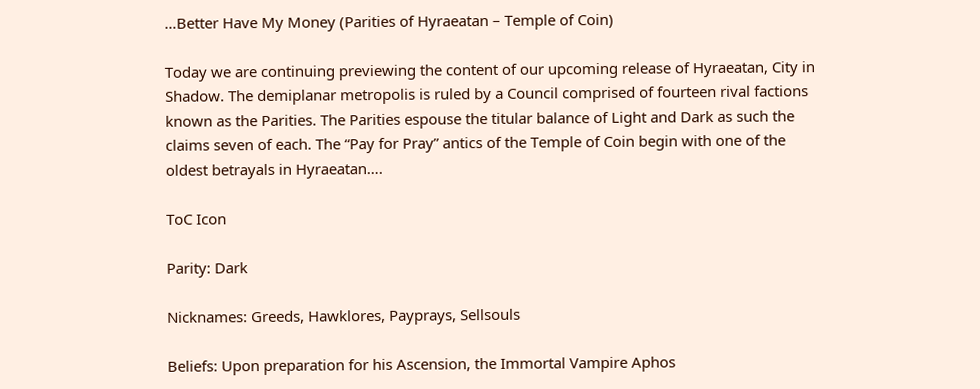…Better Have My Money (Parities of Hyraeatan – Temple of Coin)

Today we are continuing previewing the content of our upcoming release of Hyraeatan, City in Shadow. The demiplanar metropolis is ruled by a Council comprised of fourteen rival factions known as the Parities. The Parities espouse the titular balance of Light and Dark as such the claims seven of each. The “Pay for Pray” antics of the Temple of Coin begin with one of the oldest betrayals in Hyraeatan….

ToC Icon

Parity: Dark

Nicknames: Greeds, Hawklores, Payprays, Sellsouls

Beliefs: Upon preparation for his Ascension, the Immortal Vampire Aphos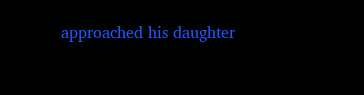approached his daughter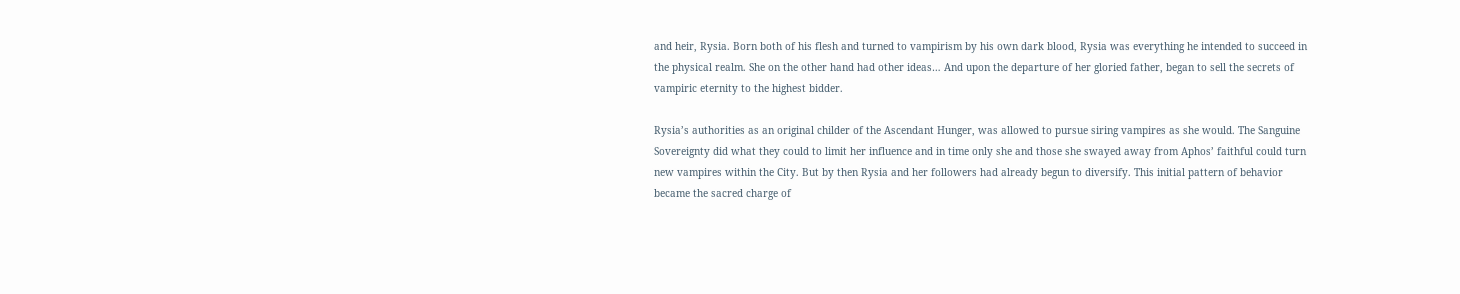and heir, Rysia. Born both of his flesh and turned to vampirism by his own dark blood, Rysia was everything he intended to succeed in the physical realm. She on the other hand had other ideas… And upon the departure of her gloried father, began to sell the secrets of vampiric eternity to the highest bidder.

Rysia’s authorities as an original childer of the Ascendant Hunger, was allowed to pursue siring vampires as she would. The Sanguine Sovereignty did what they could to limit her influence and in time only she and those she swayed away from Aphos’ faithful could turn new vampires within the City. But by then Rysia and her followers had already begun to diversify. This initial pattern of behavior became the sacred charge of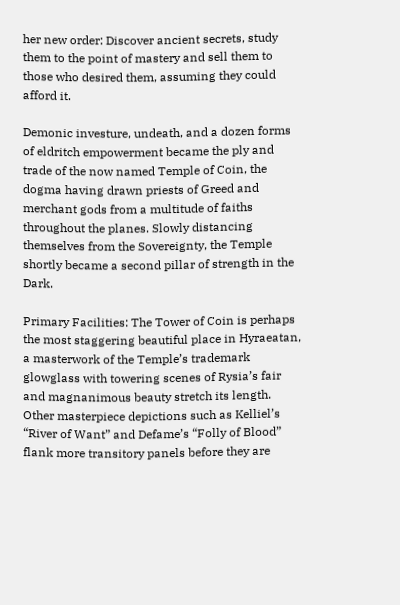her new order: Discover ancient secrets, study them to the point of mastery and sell them to those who desired them, assuming they could afford it.

Demonic investure, undeath, and a dozen forms of eldritch empowerment became the ply and trade of the now named Temple of Coin, the dogma having drawn priests of Greed and merchant gods from a multitude of faiths throughout the planes. Slowly distancing themselves from the Sovereignty, the Temple shortly became a second pillar of strength in the Dark.

Primary Facilities: The Tower of Coin is perhaps the most staggering beautiful place in Hyraeatan, a masterwork of the Temple’s trademark glowglass with towering scenes of Rysia’s fair and magnanimous beauty stretch its length. Other masterpiece depictions such as Kelliel’s “River of Want” and Defame’s “Folly of Blood” flank more transitory panels before they are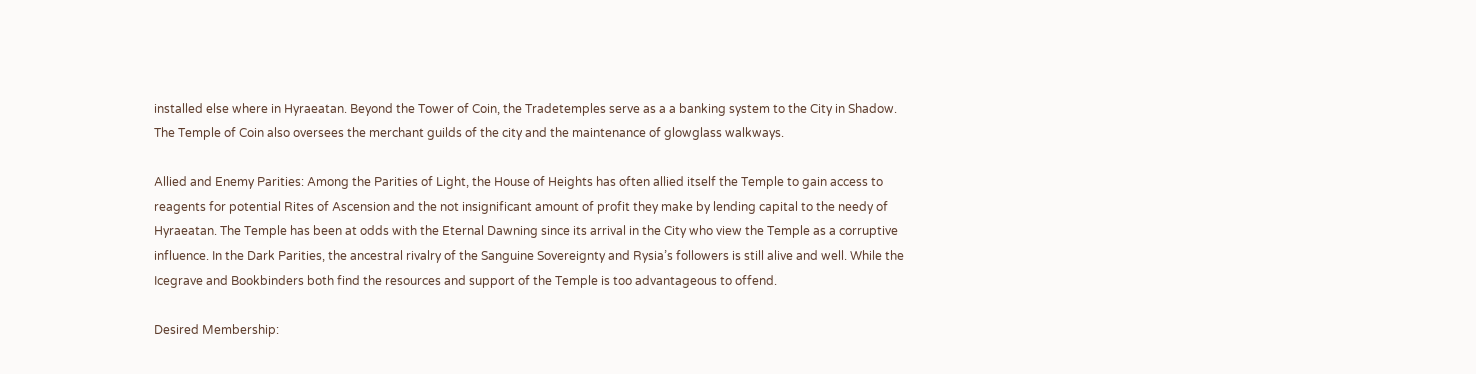installed else where in Hyraeatan. Beyond the Tower of Coin, the Tradetemples serve as a a banking system to the City in Shadow. The Temple of Coin also oversees the merchant guilds of the city and the maintenance of glowglass walkways.

Allied and Enemy Parities: Among the Parities of Light, the House of Heights has often allied itself the Temple to gain access to reagents for potential Rites of Ascension and the not insignificant amount of profit they make by lending capital to the needy of Hyraeatan. The Temple has been at odds with the Eternal Dawning since its arrival in the City who view the Temple as a corruptive influence. In the Dark Parities, the ancestral rivalry of the Sanguine Sovereignty and Rysia’s followers is still alive and well. While the Icegrave and Bookbinders both find the resources and support of the Temple is too advantageous to offend.

Desired Membership: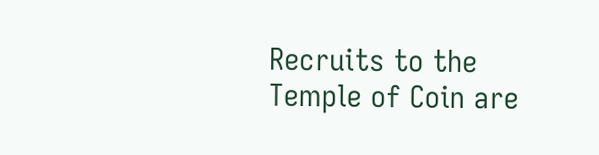Recruits to the Temple of Coin are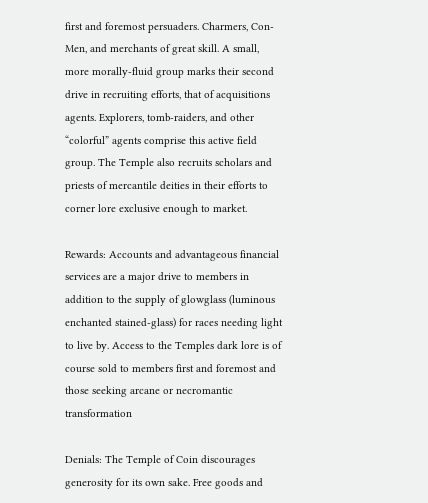first and foremost persuaders. Charmers, Con-Men, and merchants of great skill. A small, more morally-fluid group marks their second drive in recruiting efforts, that of acquisitions agents. Explorers, tomb-raiders, and other “colorful” agents comprise this active field group. The Temple also recruits scholars and priests of mercantile deities in their efforts to corner lore exclusive enough to market.

Rewards: Accounts and advantageous financial services are a major drive to members in addition to the supply of glowglass (luminous enchanted stained-glass) for races needing light to live by. Access to the Temples dark lore is of course sold to members first and foremost and those seeking arcane or necromantic transformation

Denials: The Temple of Coin discourages generosity for its own sake. Free goods and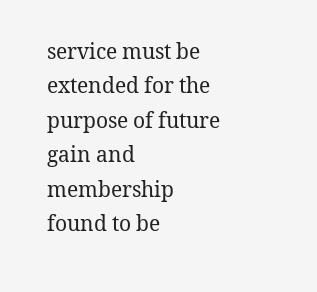service must be extended for the purpose of future gain and membership found to be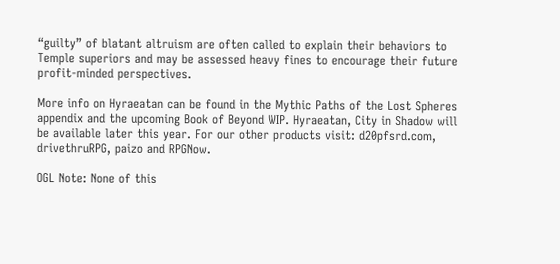“guilty” of blatant altruism are often called to explain their behaviors to Temple superiors and may be assessed heavy fines to encourage their future profit-minded perspectives.

More info on Hyraeatan can be found in the Mythic Paths of the Lost Spheres appendix and the upcoming Book of Beyond WIP. Hyraeatan, City in Shadow will be available later this year. For our other products visit: d20pfsrd.com, drivethruRPG, paizo and RPGNow.

OGL Note: None of this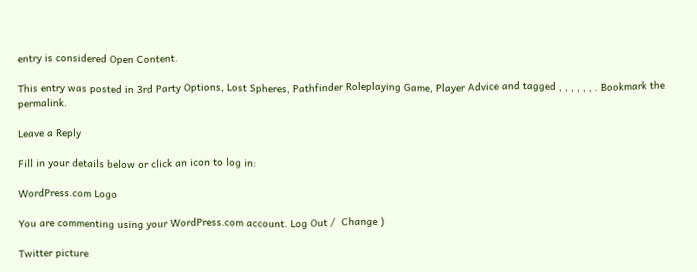entry is considered Open Content.

This entry was posted in 3rd Party Options, Lost Spheres, Pathfinder Roleplaying Game, Player Advice and tagged , , , , , , . Bookmark the permalink.

Leave a Reply

Fill in your details below or click an icon to log in:

WordPress.com Logo

You are commenting using your WordPress.com account. Log Out /  Change )

Twitter picture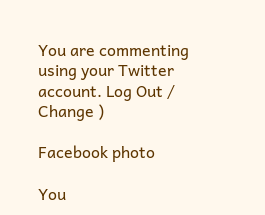You are commenting using your Twitter account. Log Out /  Change )

Facebook photo

You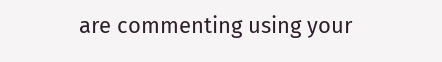are commenting using your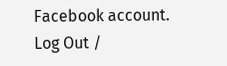Facebook account. Log Out /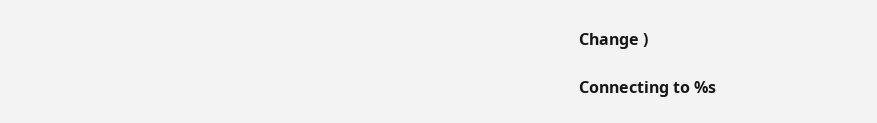Change )

Connecting to %s